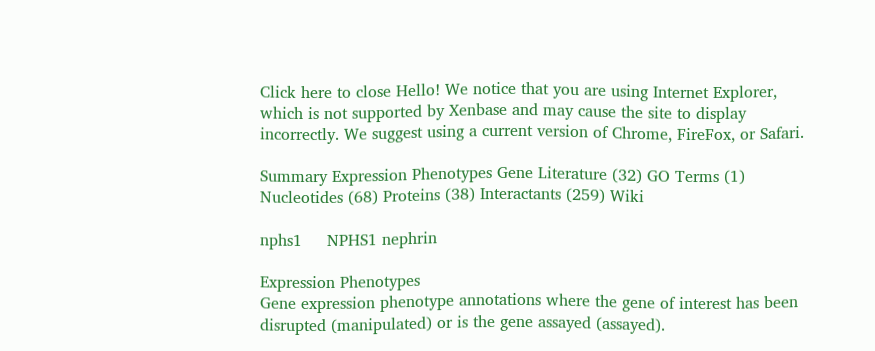Click here to close Hello! We notice that you are using Internet Explorer, which is not supported by Xenbase and may cause the site to display incorrectly. We suggest using a current version of Chrome, FireFox, or Safari.

Summary Expression Phenotypes Gene Literature (32) GO Terms (1) Nucleotides (68) Proteins (38) Interactants (259) Wiki

nphs1     NPHS1 nephrin

Expression Phenotypes
Gene expression phenotype annotations where the gene of interest has been disrupted (manipulated) or is the gene assayed (assayed).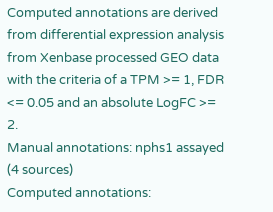Computed annotations are derived from differential expression analysis from Xenbase processed GEO data with the criteria of a TPM >= 1, FDR <= 0.05 and an absolute LogFC >= 2.
Manual annotations: nphs1 assayed (4 sources)
Computed annotations: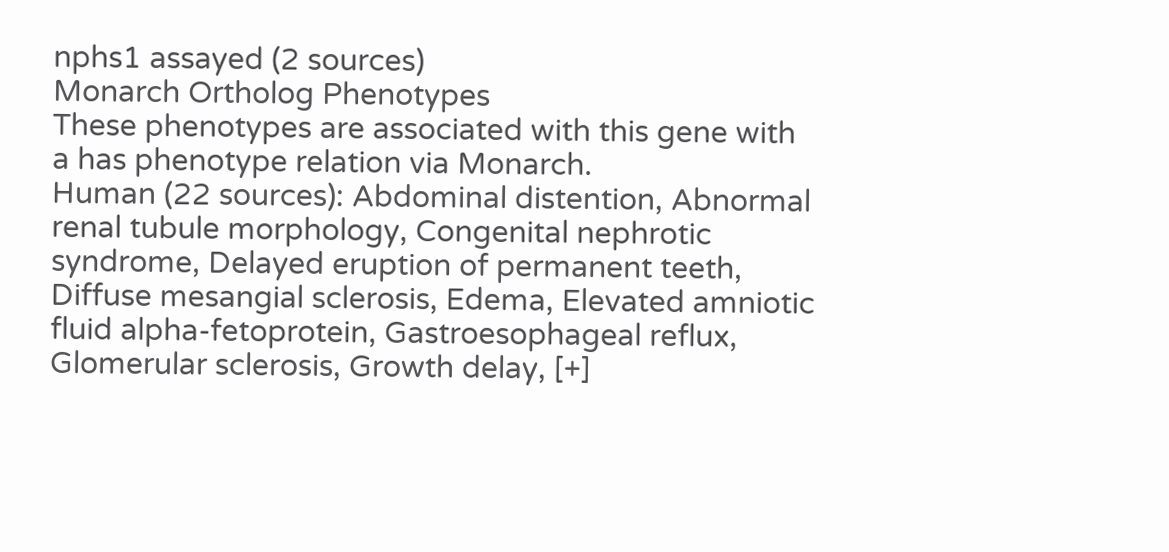nphs1 assayed (2 sources)
Monarch Ortholog Phenotypes
These phenotypes are associated with this gene with a has phenotype relation via Monarch.
Human (22 sources): Abdominal distention, Abnormal renal tubule morphology, Congenital nephrotic syndrome, Delayed eruption of permanent teeth, Diffuse mesangial sclerosis, Edema, Elevated amniotic fluid alpha-fetoprotein, Gastroesophageal reflux, Glomerular sclerosis, Growth delay, [+]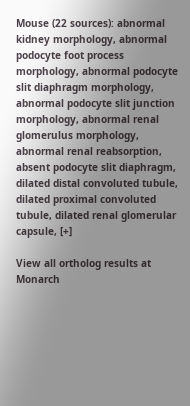Mouse (22 sources): abnormal kidney morphology, abnormal podocyte foot process morphology, abnormal podocyte slit diaphragm morphology, abnormal podocyte slit junction morphology, abnormal renal glomerulus morphology, abnormal renal reabsorption, absent podocyte slit diaphragm, dilated distal convoluted tubule, dilated proximal convoluted tubule, dilated renal glomerular capsule, [+]

View all ortholog results at Monarch